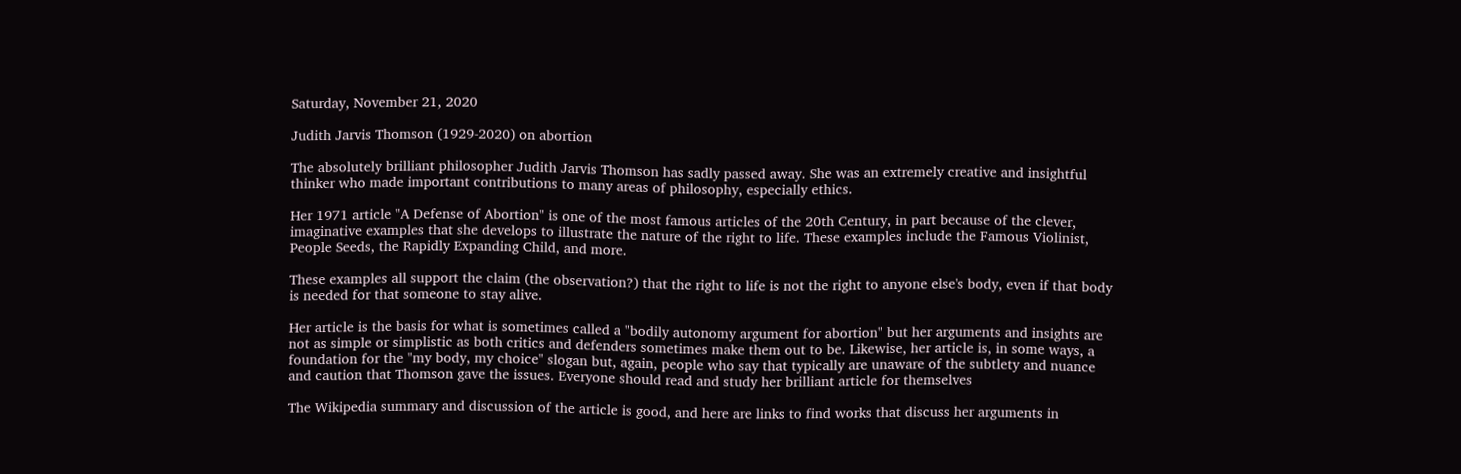Saturday, November 21, 2020

Judith Jarvis Thomson (1929-2020) on abortion

The absolutely brilliant philosopher Judith Jarvis Thomson has sadly passed away. She was an extremely creative and insightful thinker who made important contributions to many areas of philosophy, especially ethics.

Her 1971 article "A Defense of Abortion" is one of the most famous articles of the 20th Century, in part because of the clever, imaginative examples that she develops to illustrate the nature of the right to life. These examples include the Famous Violinist, People Seeds, the Rapidly Expanding Child, and more.

These examples all support the claim (the observation?) that the right to life is not the right to anyone else's body, even if that body is needed for that someone to stay alive.

Her article is the basis for what is sometimes called a "bodily autonomy argument for abortion" but her arguments and insights are not as simple or simplistic as both critics and defenders sometimes make them out to be. Likewise, her article is, in some ways, a foundation for the "my body, my choice" slogan but, again, people who say that typically are unaware of the subtlety and nuance and caution that Thomson gave the issues. Everyone should read and study her brilliant article for themselves

The Wikipedia summary and discussion of the article is good, and here are links to find works that discuss her arguments in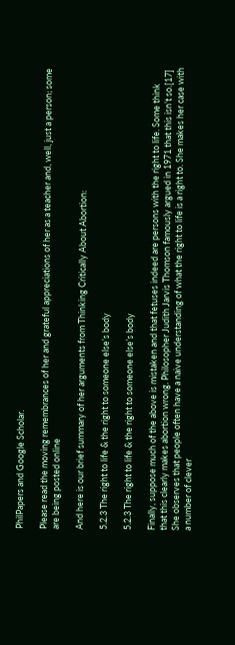PhilPapers and Google Scholar.

Please read the moving remembrances of her and grateful appreciations of her as a teacher and, well, just a person; some are being posted online

And here is our brief summary of her arguments from Thinking Critically About Abortion:

5.2.3 The right to life & the right to someone else’s body

5.2.3 The right to life & the right to someone else’s body

Finally, suppose much of the above is mistaken and that fetuses indeed are persons with the right to life. Some think that this clearly makes abortion wrong. Philosopher Judith Jarvis Thomson famously argued in 1971 that this isn’t so.[17] She observes that people often have a naive understanding of what the right to life is a right to. She makes her case with a number of clever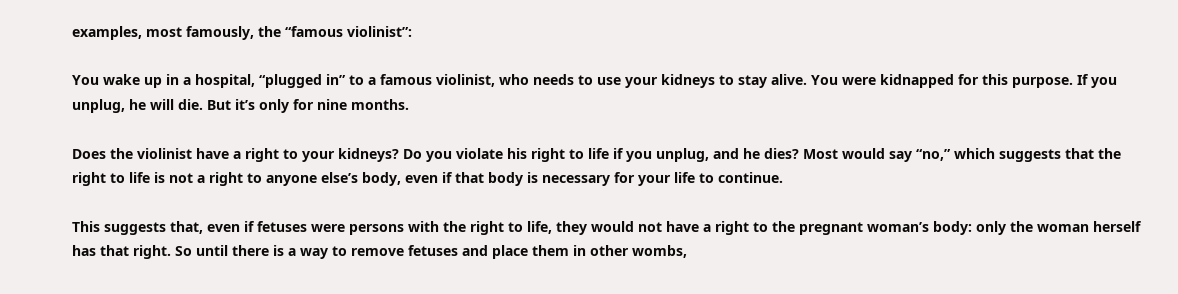examples, most famously, the “famous violinist”:

You wake up in a hospital, “plugged in” to a famous violinist, who needs to use your kidneys to stay alive. You were kidnapped for this purpose. If you unplug, he will die. But it’s only for nine months.

Does the violinist have a right to your kidneys? Do you violate his right to life if you unplug, and he dies? Most would say “no,” which suggests that the right to life is not a right to anyone else’s body, even if that body is necessary for your life to continue.

This suggests that, even if fetuses were persons with the right to life, they would not have a right to the pregnant woman’s body: only the woman herself has that right. So until there is a way to remove fetuses and place them in other wombs,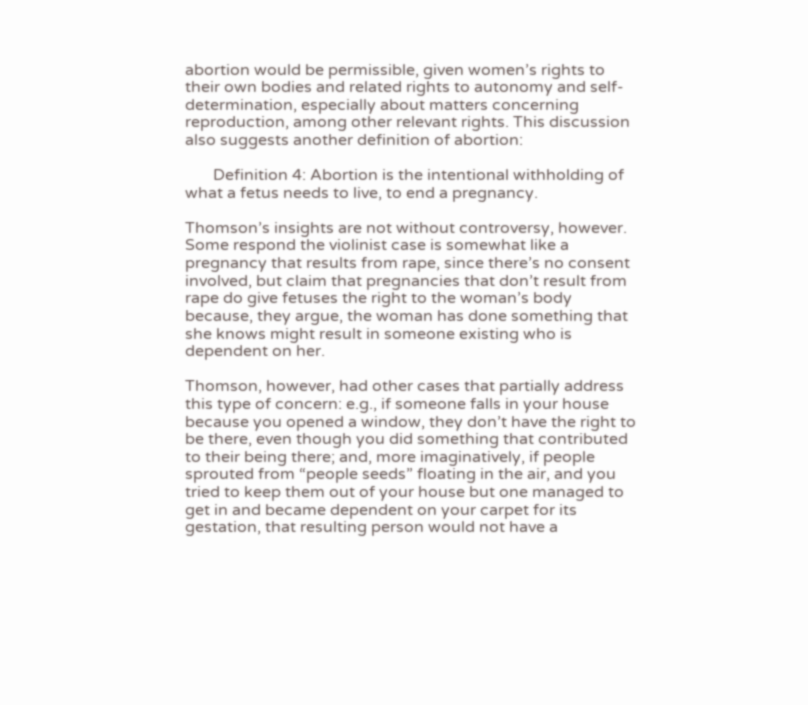abortion would be permissible, given women’s rights to their own bodies and related rights to autonomy and self-determination, especially about matters concerning reproduction, among other relevant rights. This discussion also suggests another definition of abortion:

       Definition 4: Abortion is the intentional withholding of what a fetus needs to live, to end a pregnancy.

Thomson’s insights are not without controversy, however. Some respond the violinist case is somewhat like a pregnancy that results from rape, since there’s no consent involved, but claim that pregnancies that don’t result from rape do give fetuses the right to the woman’s body because, they argue, the woman has done something that she knows might result in someone existing who is dependent on her.

Thomson, however, had other cases that partially address this type of concern: e.g., if someone falls in your house because you opened a window, they don’t have the right to be there, even though you did something that contributed to their being there; and, more imaginatively, if people sprouted from “people seeds” floating in the air, and you tried to keep them out of your house but one managed to get in and became dependent on your carpet for its gestation, that resulting person would not have a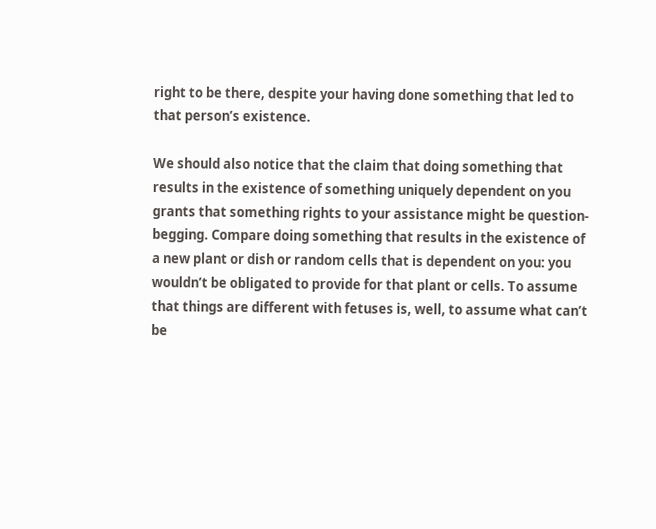right to be there, despite your having done something that led to that person’s existence.

We should also notice that the claim that doing something that results in the existence of something uniquely dependent on you grants that something rights to your assistance might be question-begging. Compare doing something that results in the existence of a new plant or dish or random cells that is dependent on you: you wouldn’t be obligated to provide for that plant or cells. To assume that things are different with fetuses is, well, to assume what can’t be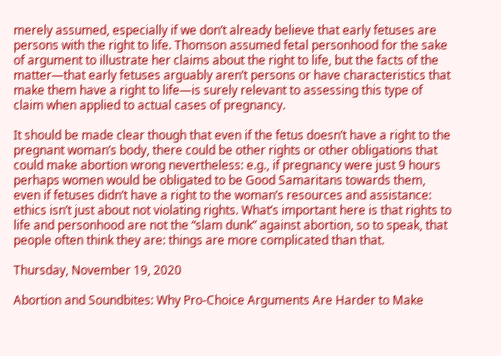merely assumed, especially if we don’t already believe that early fetuses are persons with the right to life. Thomson assumed fetal personhood for the sake of argument to illustrate her claims about the right to life, but the facts of the matter—that early fetuses arguably aren’t persons or have characteristics that make them have a right to life—is surely relevant to assessing this type of claim when applied to actual cases of pregnancy.

It should be made clear though that even if the fetus doesn’t have a right to the pregnant woman’s body, there could be other rights or other obligations that could make abortion wrong nevertheless: e.g., if pregnancy were just 9 hours perhaps women would be obligated to be Good Samaritans towards them, even if fetuses didn’t have a right to the woman’s resources and assistance: ethics isn’t just about not violating rights. What’s important here is that rights to life and personhood are not the “slam dunk” against abortion, so to speak, that people often think they are: things are more complicated than that.

Thursday, November 19, 2020

Abortion and Soundbites: Why Pro-Choice Arguments Are Harder to Make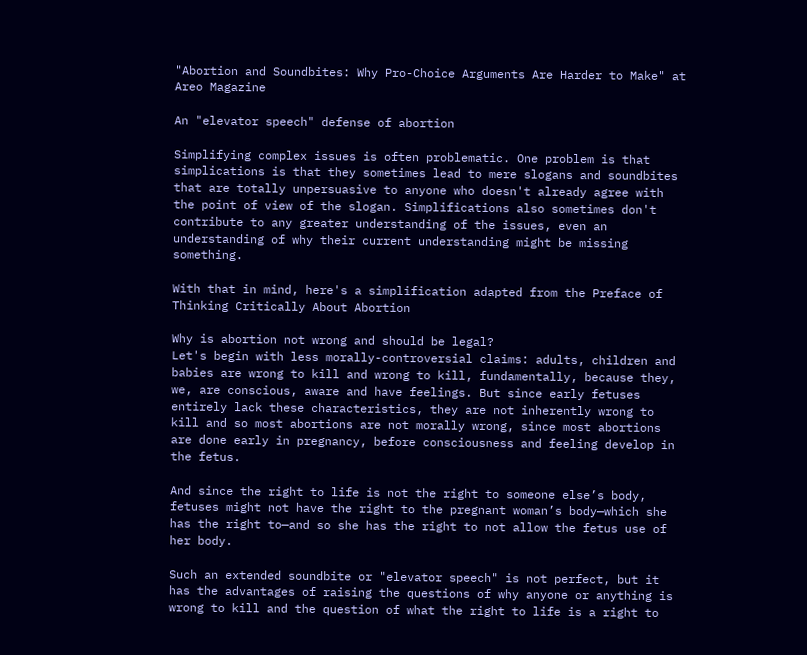"Abortion and Soundbites: Why Pro-Choice Arguments Are Harder to Make" at Areo Magazine

An "elevator speech" defense of abortion

Simplifying complex issues is often problematic. One problem is that simplications is that they sometimes lead to mere slogans and soundbites that are totally unpersuasive to anyone who doesn't already agree with the point of view of the slogan. Simplifications also sometimes don't contribute to any greater understanding of the issues, even an understanding of why their current understanding might be missing something.

With that in mind, here's a simplification adapted from the Preface of Thinking Critically About Abortion

Why is abortion not wrong and should be legal?
Let's begin with less morally-controversial claims: adults, children and babies are wrong to kill and wrong to kill, fundamentally, because they, we, are conscious, aware and have feelings. But since early fetuses entirely lack these characteristics, they are not inherently wrong to kill and so most abortions are not morally wrong, since most abortions are done early in pregnancy, before consciousness and feeling develop in the fetus.

And since the right to life is not the right to someone else’s body, fetuses might not have the right to the pregnant woman’s body—which she has the right to—and so she has the right to not allow the fetus use of her body.

Such an extended soundbite or "elevator speech" is not perfect, but it has the advantages of raising the questions of why anyone or anything is wrong to kill and the question of what the right to life is a right to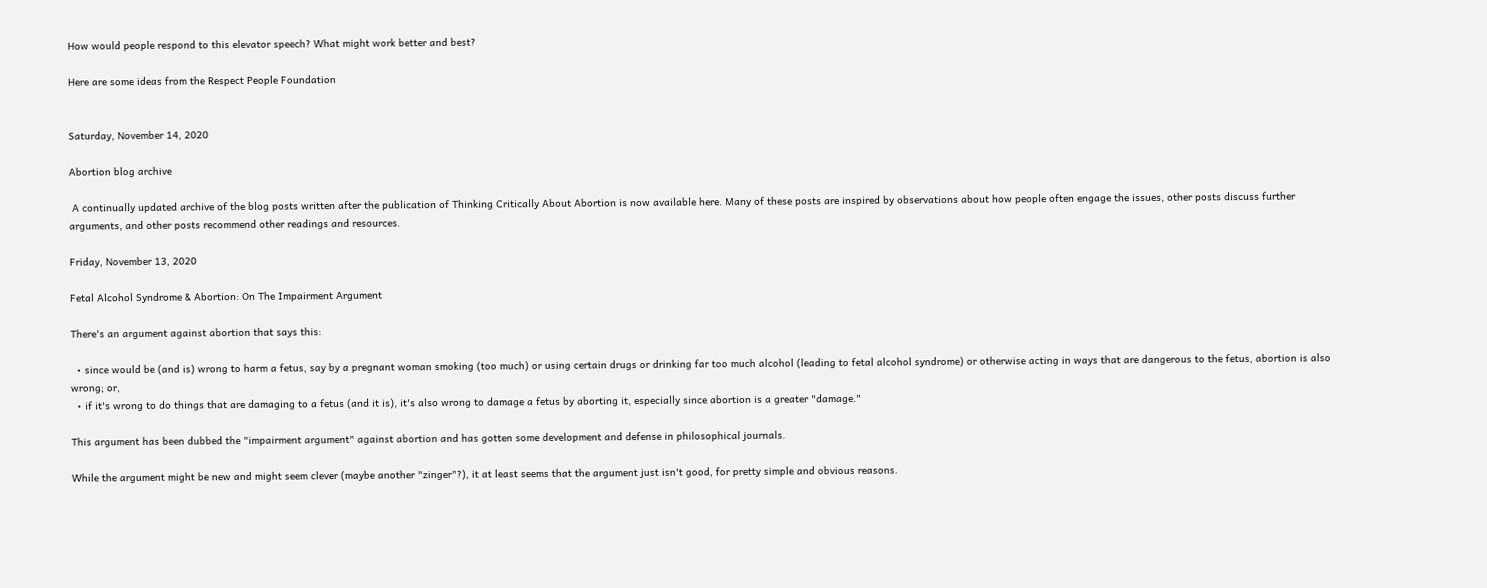How would people respond to this elevator speech? What might work better and best?

Here are some ideas from the Respect People Foundation


Saturday, November 14, 2020

Abortion blog archive

 A continually updated archive of the blog posts written after the publication of Thinking Critically About Abortion is now available here. Many of these posts are inspired by observations about how people often engage the issues, other posts discuss further arguments, and other posts recommend other readings and resources.

Friday, November 13, 2020

Fetal Alcohol Syndrome & Abortion: On The Impairment Argument

There's an argument against abortion that says this:

  • since would be (and is) wrong to harm a fetus, say by a pregnant woman smoking (too much) or using certain drugs or drinking far too much alcohol (leading to fetal alcohol syndrome) or otherwise acting in ways that are dangerous to the fetus, abortion is also wrong; or,
  • if it's wrong to do things that are damaging to a fetus (and it is), it's also wrong to damage a fetus by aborting it, especially since abortion is a greater "damage."

This argument has been dubbed the "impairment argument" against abortion and has gotten some development and defense in philosophical journals.

While the argument might be new and might seem clever (maybe another "zinger"?), it at least seems that the argument just isn't good, for pretty simple and obvious reasons.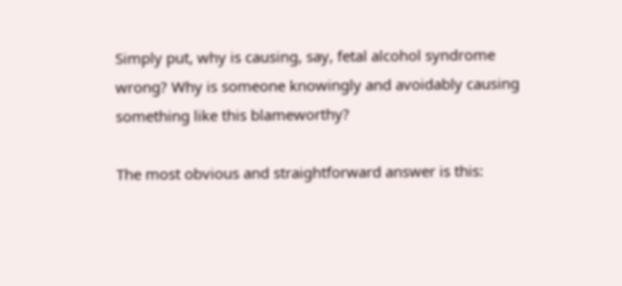Simply put, why is causing, say, fetal alcohol syndrome wrong? Why is someone knowingly and avoidably causing something like this blameworthy?

The most obvious and straightforward answer is this: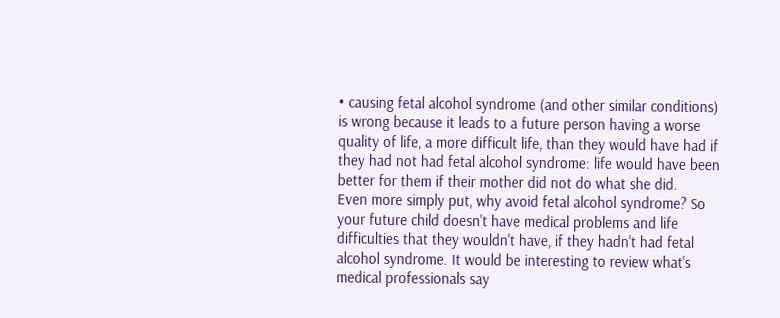• causing fetal alcohol syndrome (and other similar conditions) is wrong because it leads to a future person having a worse quality of life, a more difficult life, than they would have had if they had not had fetal alcohol syndrome: life would have been better for them if their mother did not do what she did.
Even more simply put, why avoid fetal alcohol syndrome? So your future child doesn't have medical problems and life difficulties that they wouldn't have, if they hadn't had fetal alcohol syndrome. It would be interesting to review what's medical professionals say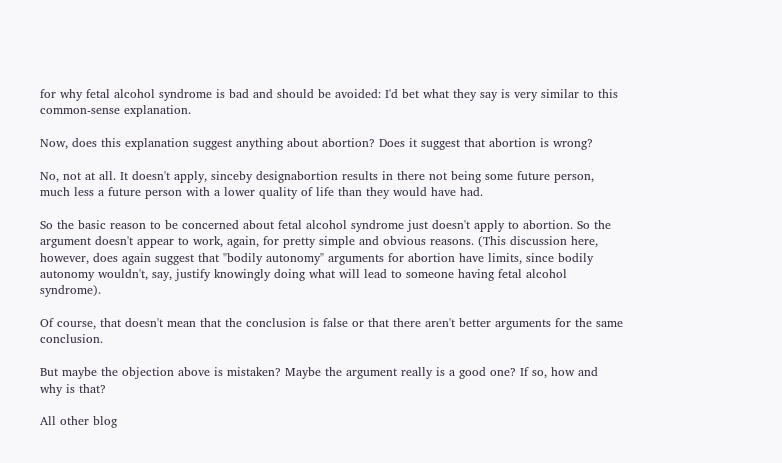for why fetal alcohol syndrome is bad and should be avoided: I'd bet what they say is very similar to this common-sense explanation.

Now, does this explanation suggest anything about abortion? Does it suggest that abortion is wrong?

No, not at all. It doesn't apply, sinceby designabortion results in there not being some future person, much less a future person with a lower quality of life than they would have had.

So the basic reason to be concerned about fetal alcohol syndrome just doesn't apply to abortion. So the argument doesn't appear to work, again, for pretty simple and obvious reasons. (This discussion here, however, does again suggest that "bodily autonomy" arguments for abortion have limits, since bodily autonomy wouldn't, say, justify knowingly doing what will lead to someone having fetal alcohol syndrome).

Of course, that doesn't mean that the conclusion is false or that there aren't better arguments for the same conclusion.

But maybe the objection above is mistaken? Maybe the argument really is a good one? If so, how and why is that?

All other blog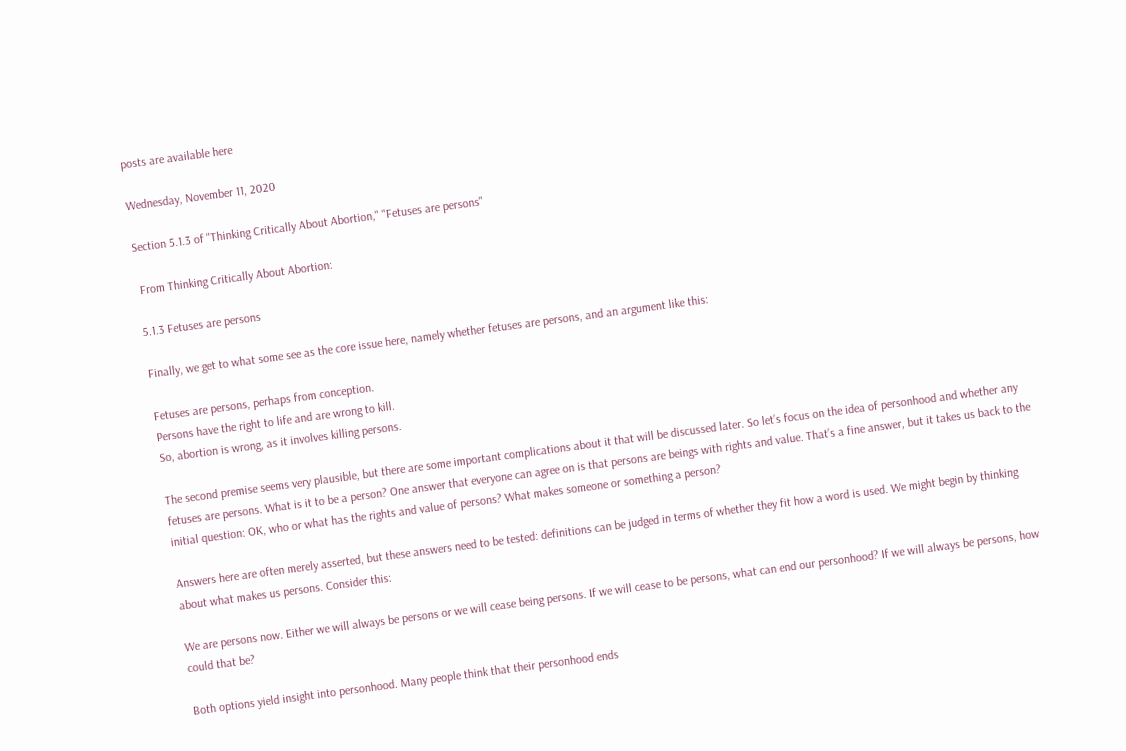posts are available here

Wednesday, November 11, 2020

Section 5.1.3 of "Thinking Critically About Abortion," "Fetuses are persons"

 From Thinking Critically About Abortion:

5.1.3 Fetuses are persons

Finally, we get to what some see as the core issue here, namely whether fetuses are persons, and an argument like this:

Fetuses are persons, perhaps from conception.
Persons have the right to life and are wrong to kill.
So, abortion is wrong, as it involves killing persons.

The second premise seems very plausible, but there are some important complications about it that will be discussed later. So let’s focus on the idea of personhood and whether any fetuses are persons. What is it to be a person? One answer that everyone can agree on is that persons are beings with rights and value. That’s a fine answer, but it takes us back to the initial question: OK, who or what has the rights and value of persons? What makes someone or something a person?

Answers here are often merely asserted, but these answers need to be tested: definitions can be judged in terms of whether they fit how a word is used. We might begin by thinking about what makes us persons. Consider this:

We are persons now. Either we will always be persons or we will cease being persons. If we will cease to be persons, what can end our personhood? If we will always be persons, how could that be?

Both options yield insight into personhood. Many people think that their personhood ends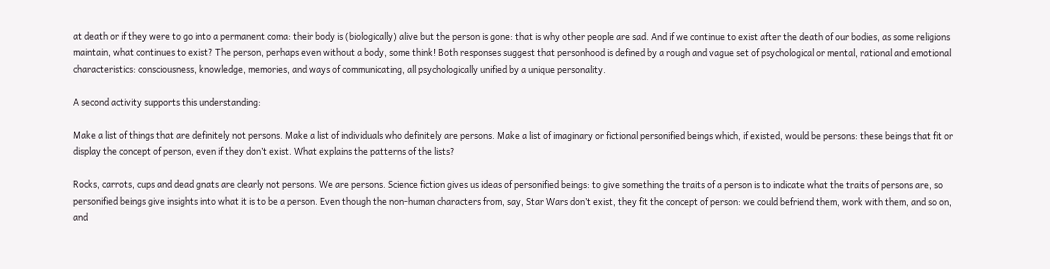at death or if they were to go into a permanent coma: their body is (biologically) alive but the person is gone: that is why other people are sad. And if we continue to exist after the death of our bodies, as some religions maintain, what continues to exist? The person, perhaps even without a body, some think! Both responses suggest that personhood is defined by a rough and vague set of psychological or mental, rational and emotional characteristics: consciousness, knowledge, memories, and ways of communicating, all psychologically unified by a unique personality.

A second activity supports this understanding:

Make a list of things that are definitely not persons. Make a list of individuals who definitely are persons. Make a list of imaginary or fictional personified beings which, if existed, would be persons: these beings that fit or display the concept of person, even if they don’t exist. What explains the patterns of the lists?

Rocks, carrots, cups and dead gnats are clearly not persons. We are persons. Science fiction gives us ideas of personified beings: to give something the traits of a person is to indicate what the traits of persons are, so personified beings give insights into what it is to be a person. Even though the non-human characters from, say, Star Wars don’t exist, they fit the concept of person: we could befriend them, work with them, and so on, and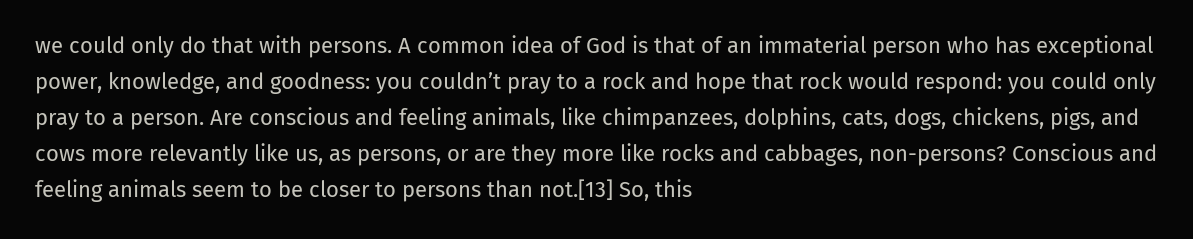we could only do that with persons. A common idea of God is that of an immaterial person who has exceptional power, knowledge, and goodness: you couldn’t pray to a rock and hope that rock would respond: you could only pray to a person. Are conscious and feeling animals, like chimpanzees, dolphins, cats, dogs, chickens, pigs, and cows more relevantly like us, as persons, or are they more like rocks and cabbages, non-persons? Conscious and feeling animals seem to be closer to persons than not.[13] So, this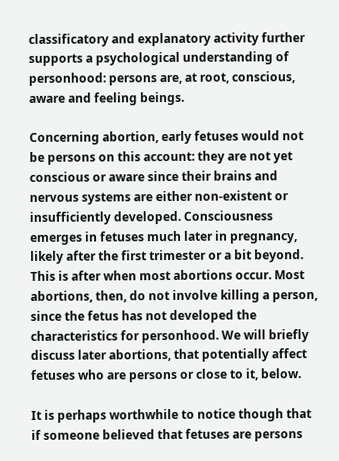classificatory and explanatory activity further supports a psychological understanding of personhood: persons are, at root, conscious, aware and feeling beings.

Concerning abortion, early fetuses would not be persons on this account: they are not yet conscious or aware since their brains and nervous systems are either non-existent or insufficiently developed. Consciousness emerges in fetuses much later in pregnancy, likely after the first trimester or a bit beyond. This is after when most abortions occur. Most abortions, then, do not involve killing a person, since the fetus has not developed the characteristics for personhood. We will briefly discuss later abortions, that potentially affect fetuses who are persons or close to it, below.

It is perhaps worthwhile to notice though that if someone believed that fetuses are persons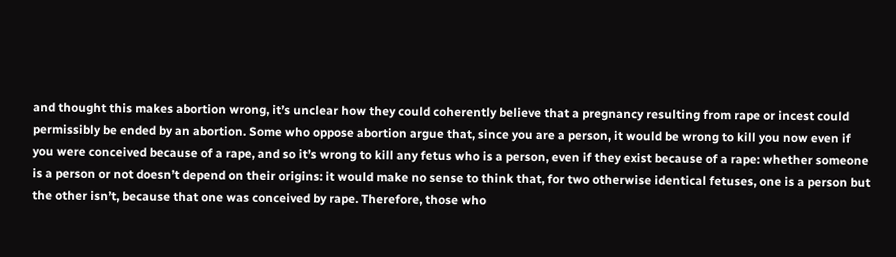and thought this makes abortion wrong, it’s unclear how they could coherently believe that a pregnancy resulting from rape or incest could permissibly be ended by an abortion. Some who oppose abortion argue that, since you are a person, it would be wrong to kill you now even if you were conceived because of a rape, and so it’s wrong to kill any fetus who is a person, even if they exist because of a rape: whether someone is a person or not doesn’t depend on their origins: it would make no sense to think that, for two otherwise identical fetuses, one is a person but the other isn’t, because that one was conceived by rape. Therefore, those who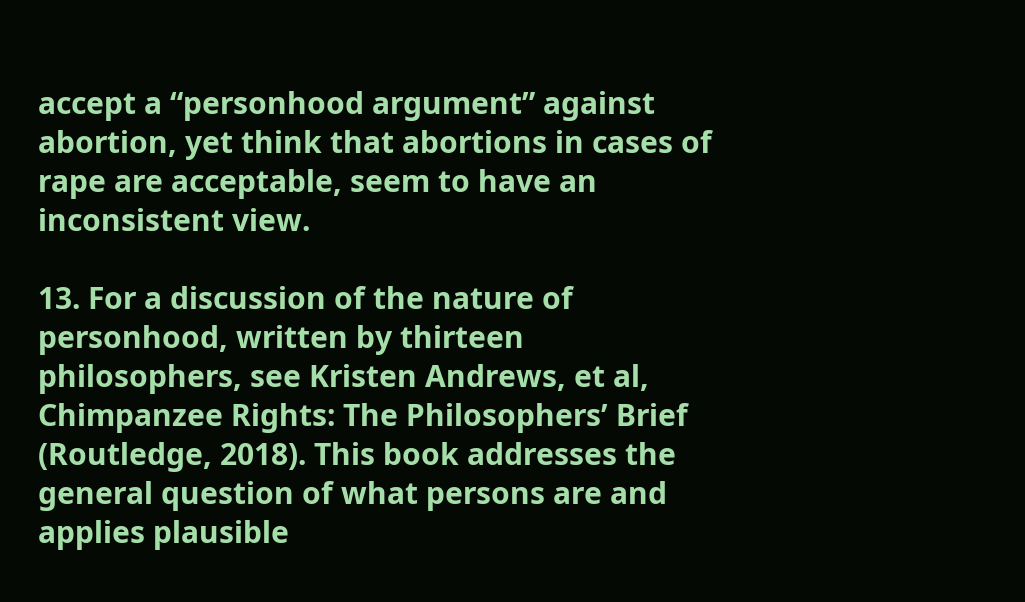accept a “personhood argument” against abortion, yet think that abortions in cases of rape are acceptable, seem to have an inconsistent view.

13. For a discussion of the nature of personhood, written by thirteen philosophers, see Kristen Andrews, et al, Chimpanzee Rights: The Philosophers’ Brief  (Routledge, 2018). This book addresses the general question of what persons are and applies plausible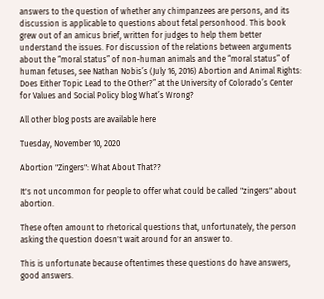answers to the question of whether any chimpanzees are persons, and its discussion is applicable to questions about fetal personhood. This book grew out of an amicus brief, written for judges to help them better understand the issues. For discussion of the relations between arguments about the “moral status” of non-human animals and the “moral status” of human fetuses, see Nathan Nobis’s (July 16, 2016) Abortion and Animal Rights: Does Either Topic Lead to the Other?” at the University of Colorado’s Center for Values and Social Policy blog What’s Wrong?

All other blog posts are available here

Tuesday, November 10, 2020

Abortion "Zingers": What About That??

It's not uncommon for people to offer what could be called "zingers" about abortion.

These often amount to rhetorical questions that, unfortunately, the person asking the question doesn't wait around for an answer to.

This is unfortunate because oftentimes these questions do have answers, good answers.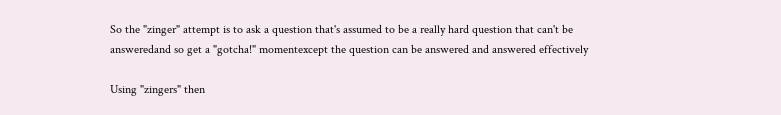So the "zinger" attempt is to ask a question that's assumed to be a really hard question that can't be answeredand so get a "gotcha!" momentexcept the question can be answered and answered effectively

Using "zingers" then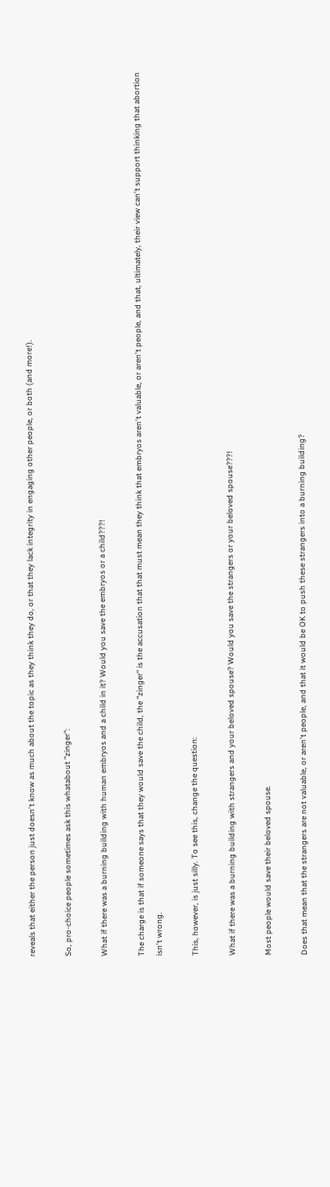reveals that either the person just doesn't know as much about the topic as they think they do, or that they lack integrity in engaging other people, or both (and more!).

So, pro-choice people sometimes ask this whatabout "zinger":

What if there was a burning building with human embryos and a child in it? Would you save the embryos or a child???!

The charge is that if someone says that they would save the child, the "zinger" is the accusation that that must mean they think that embryos aren't valuable, or aren't people, and that, ultimately, their view can't support thinking that abortion isn't wrong.

This, however, is just silly. To see this, change the question:

What if there was a burning building with strangers and your beloved spouse? Would you save the strangers or your beloved spouse???!

Most people would save their beloved spouse.

Does that mean that the strangers are not valuable, or aren't people, and that it would be OK to push these strangers into a burning building?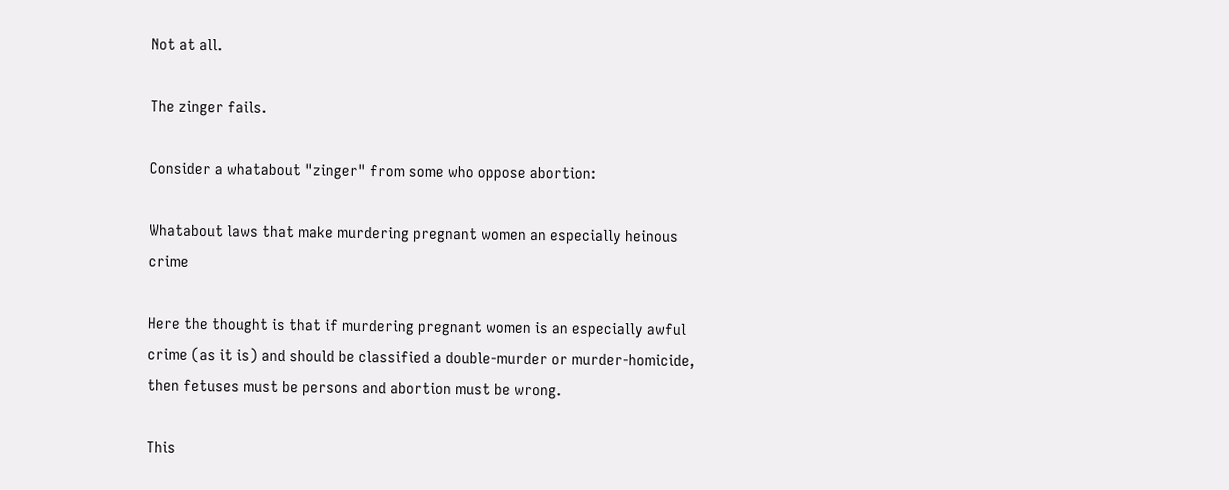Not at all.

The zinger fails.

Consider a whatabout "zinger" from some who oppose abortion:

Whatabout laws that make murdering pregnant women an especially heinous crime

Here the thought is that if murdering pregnant women is an especially awful crime (as it is) and should be classified a double-murder or murder-homicide, then fetuses must be persons and abortion must be wrong.

This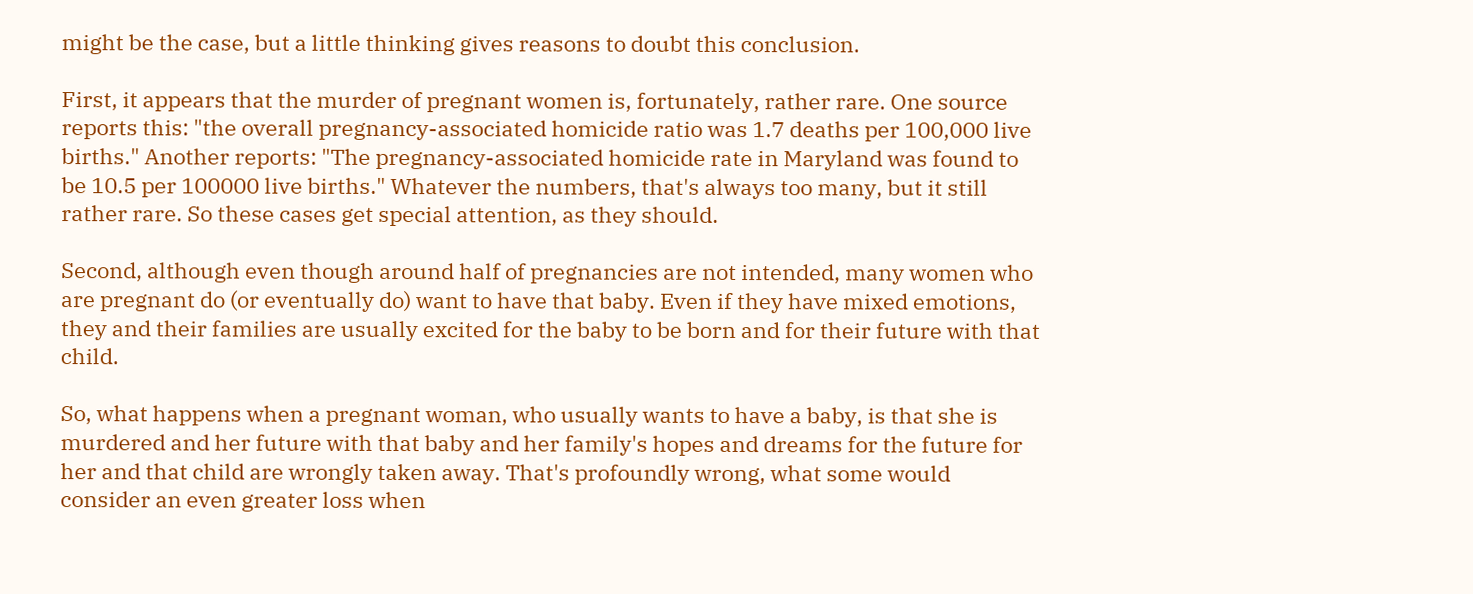might be the case, but a little thinking gives reasons to doubt this conclusion.

First, it appears that the murder of pregnant women is, fortunately, rather rare. One source reports this: "the overall pregnancy-associated homicide ratio was 1.7 deaths per 100,000 live births." Another reports: "The pregnancy-associated homicide rate in Maryland was found to be 10.5 per 100000 live births." Whatever the numbers, that's always too many, but it still rather rare. So these cases get special attention, as they should.

Second, although even though around half of pregnancies are not intended, many women who are pregnant do (or eventually do) want to have that baby. Even if they have mixed emotions, they and their families are usually excited for the baby to be born and for their future with that child.

So, what happens when a pregnant woman, who usually wants to have a baby, is that she is murdered and her future with that baby and her family's hopes and dreams for the future for her and that child are wrongly taken away. That's profoundly wrong, what some would consider an even greater loss when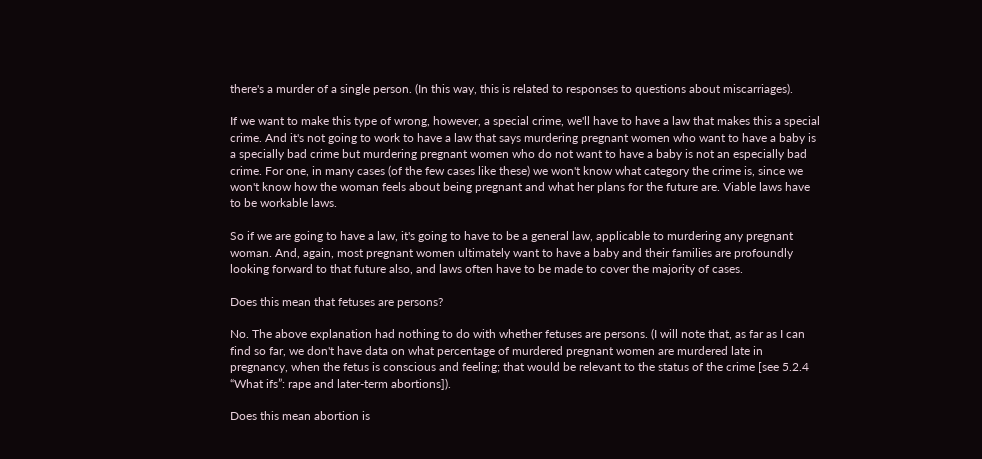there's a murder of a single person. (In this way, this is related to responses to questions about miscarriages).

If we want to make this type of wrong, however, a special crime, we'll have to have a law that makes this a special crime. And it's not going to work to have a law that says murdering pregnant women who want to have a baby is a specially bad crime but murdering pregnant women who do not want to have a baby is not an especially bad crime. For one, in many cases (of the few cases like these) we won't know what category the crime is, since we won't know how the woman feels about being pregnant and what her plans for the future are. Viable laws have to be workable laws.

So if we are going to have a law, it's going to have to be a general law, applicable to murdering any pregnant woman. And, again, most pregnant women ultimately want to have a baby and their families are profoundly looking forward to that future also, and laws often have to be made to cover the majority of cases.

Does this mean that fetuses are persons?

No. The above explanation had nothing to do with whether fetuses are persons. (I will note that, as far as I can find so far, we don't have data on what percentage of murdered pregnant women are murdered late in pregnancy, when the fetus is conscious and feeling; that would be relevant to the status of the crime [see 5.2.4 “What ifs”: rape and later-term abortions]).

Does this mean abortion is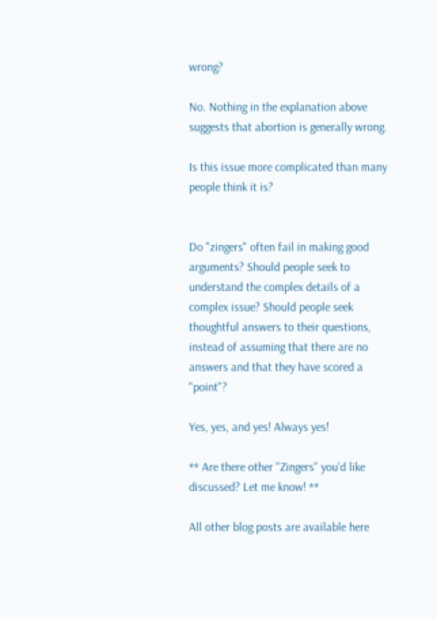wrong?

No. Nothing in the explanation above suggests that abortion is generally wrong.

Is this issue more complicated than many people think it is?


Do "zingers" often fail in making good arguments? Should people seek to understand the complex details of a complex issue? Should people seek thoughtful answers to their questions, instead of assuming that there are no answers and that they have scored a "point"?

Yes, yes, and yes! Always yes!

** Are there other "Zingers" you'd like discussed? Let me know! **

All other blog posts are available here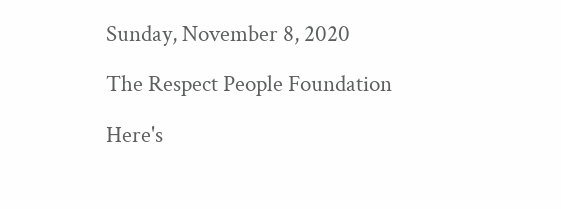Sunday, November 8, 2020

The Respect People Foundation

Here's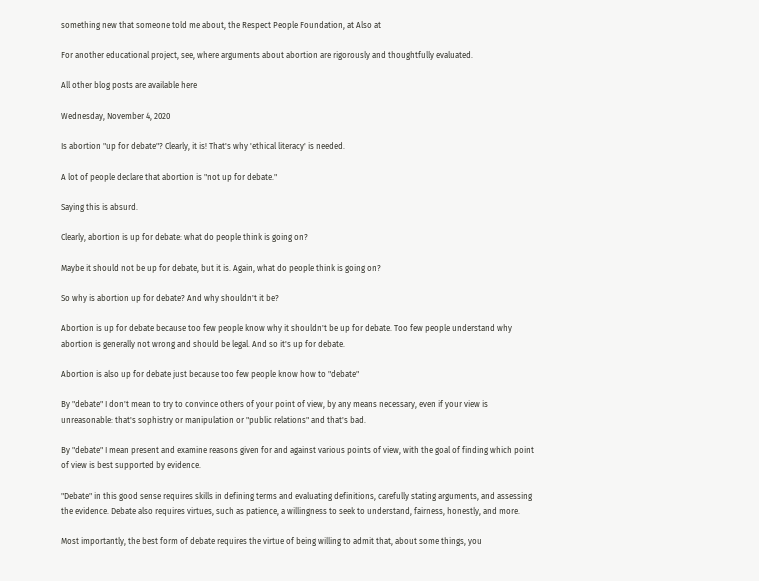something new that someone told me about, the Respect People Foundation, at Also at

For another educational project, see, where arguments about abortion are rigorously and thoughtfully evaluated.

All other blog posts are available here

Wednesday, November 4, 2020

Is abortion "up for debate"? Clearly, it is! That's why 'ethical literacy' is needed.

A lot of people declare that abortion is "not up for debate."

Saying this is absurd.

Clearly, abortion is up for debate: what do people think is going on?

Maybe it should not be up for debate, but it is. Again, what do people think is going on?

So why is abortion up for debate? And why shouldn't it be?

Abortion is up for debate because too few people know why it shouldn't be up for debate. Too few people understand why abortion is generally not wrong and should be legal. And so it's up for debate.

Abortion is also up for debate just because too few people know how to "debate"

By "debate" I don't mean to try to convince others of your point of view, by any means necessary, even if your view is unreasonable: that's sophistry or manipulation or "public relations" and that's bad.

By "debate" I mean present and examine reasons given for and against various points of view, with the goal of finding which point of view is best supported by evidence.

"Debate" in this good sense requires skills in defining terms and evaluating definitions, carefully stating arguments, and assessing the evidence. Debate also requires virtues, such as patience, a willingness to seek to understand, fairness, honestly, and more.

Most importantly, the best form of debate requires the virtue of being willing to admit that, about some things, you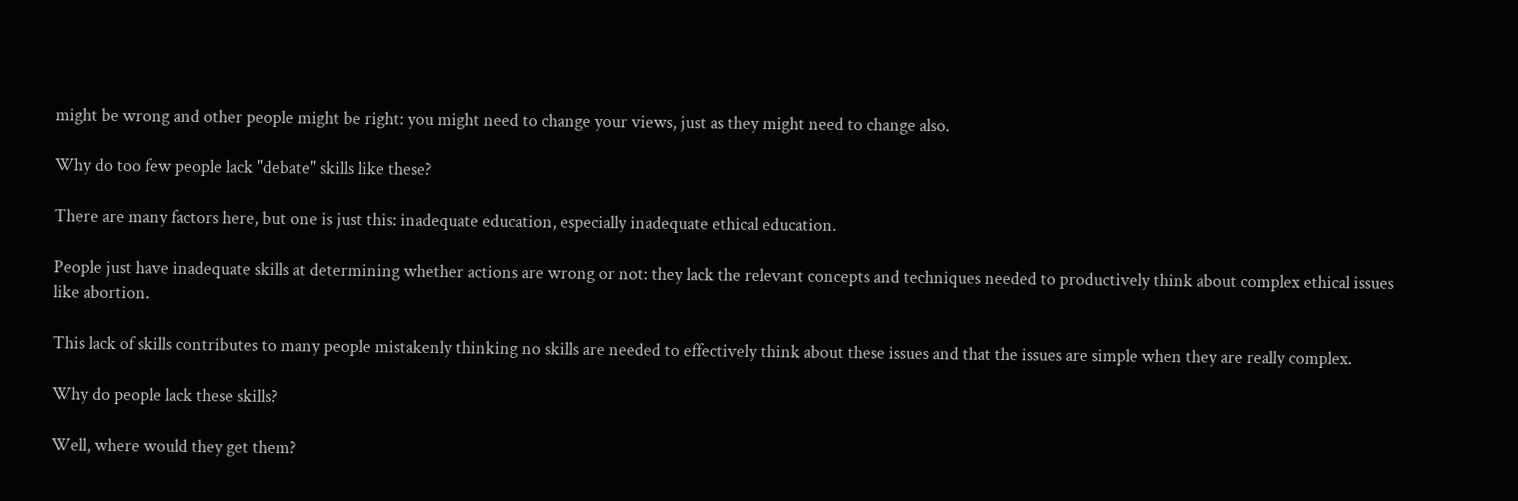might be wrong and other people might be right: you might need to change your views, just as they might need to change also.

Why do too few people lack "debate" skills like these?

There are many factors here, but one is just this: inadequate education, especially inadequate ethical education.

People just have inadequate skills at determining whether actions are wrong or not: they lack the relevant concepts and techniques needed to productively think about complex ethical issues like abortion.

This lack of skills contributes to many people mistakenly thinking no skills are needed to effectively think about these issues and that the issues are simple when they are really complex.

Why do people lack these skills?

Well, where would they get them?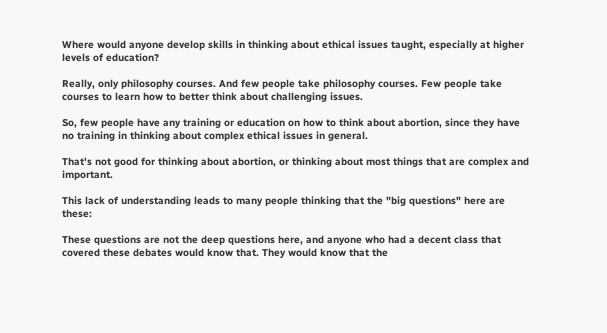Where would anyone develop skills in thinking about ethical issues taught, especially at higher levels of education?

Really, only philosophy courses. And few people take philosophy courses. Few people take courses to learn how to better think about challenging issues.

So, few people have any training or education on how to think about abortion, since they have no training in thinking about complex ethical issues in general.

That's not good for thinking about abortion, or thinking about most things that are complex and important.

This lack of understanding leads to many people thinking that the "big questions" here are these:

These questions are not the deep questions here, and anyone who had a decent class that covered these debates would know that. They would know that the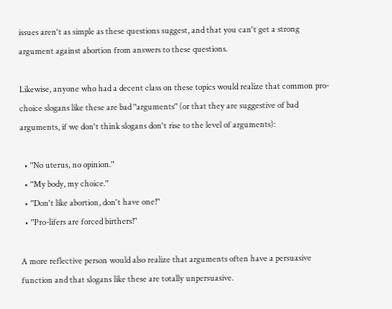issues aren't as simple as these questions suggest, and that you can't get a strong argument against abortion from answers to these questions.

Likewise, anyone who had a decent class on these topics would realize that common pro-choice slogans like these are bad "arguments" (or that they are suggestive of bad arguments, if we don't think slogans don't rise to the level of arguments):

  • "No uterus, no opinion."
  • "My body, my choice."
  • "Don't like abortion, don't have one!"
  • "Pro-lifers are forced birthers!"

A more reflective person would also realize that arguments often have a persuasive function and that slogans like these are totally unpersuasive.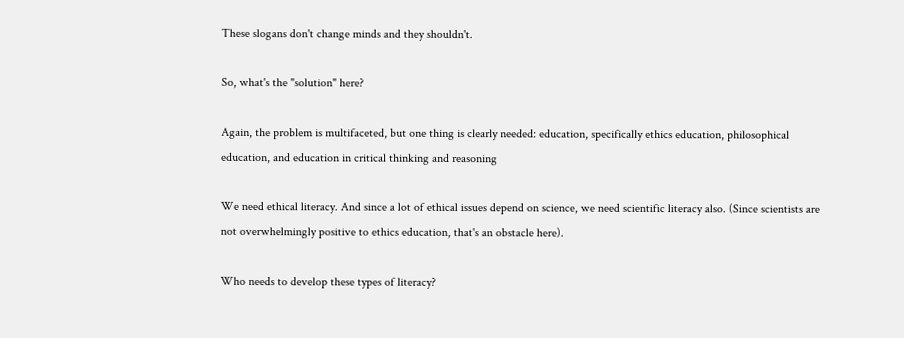These slogans don't change minds and they shouldn't.

So, what's the "solution" here?

Again, the problem is multifaceted, but one thing is clearly needed: education, specifically ethics education, philosophical education, and education in critical thinking and reasoning

We need ethical literacy. And since a lot of ethical issues depend on science, we need scientific literacy also. (Since scientists are not overwhelmingly positive to ethics education, that's an obstacle here).

Who needs to develop these types of literacy?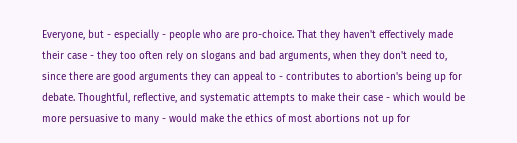Everyone, but - especially - people who are pro-choice. That they haven't effectively made their case - they too often rely on slogans and bad arguments, when they don't need to, since there are good arguments they can appeal to - contributes to abortion's being up for debate. Thoughtful, reflective, and systematic attempts to make their case - which would be more persuasive to many - would make the ethics of most abortions not up for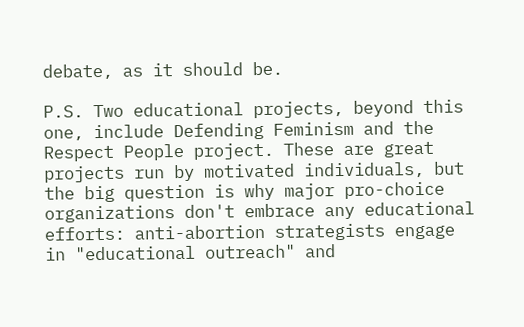debate, as it should be.

P.S. Two educational projects, beyond this one, include Defending Feminism and the Respect People project. These are great projects run by motivated individuals, but the big question is why major pro-choice organizations don't embrace any educational efforts: anti-abortion strategists engage in "educational outreach" and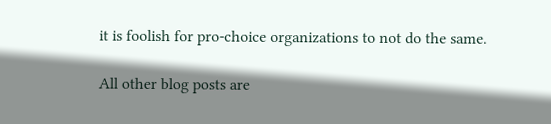it is foolish for pro-choice organizations to not do the same.

All other blog posts are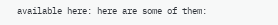available here: here are some of them: